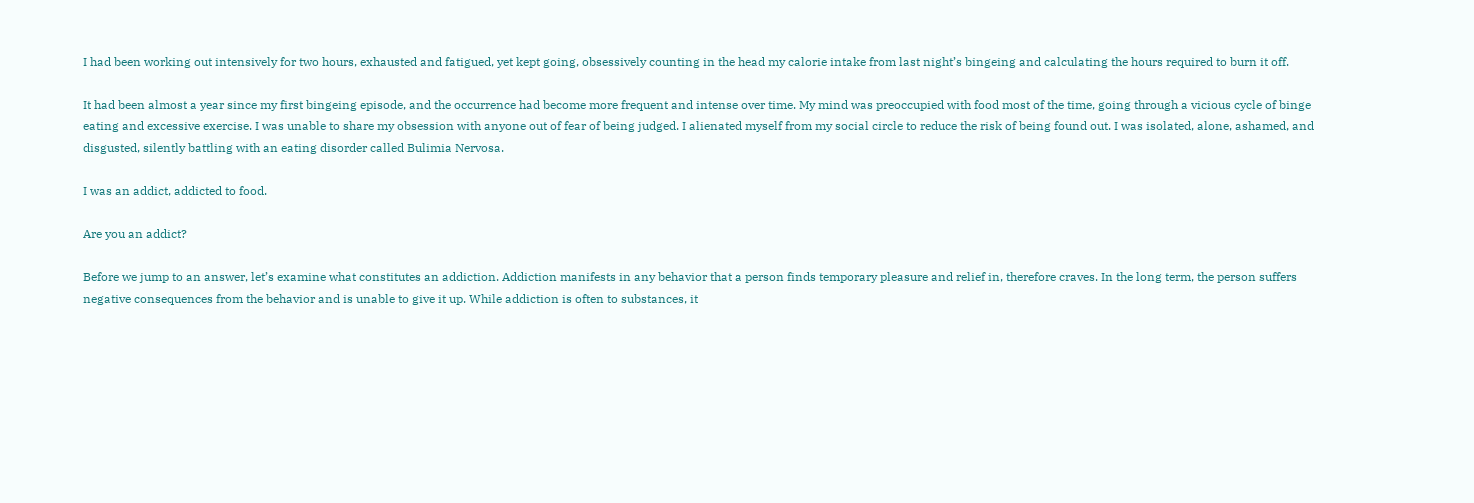I had been working out intensively for two hours, exhausted and fatigued, yet kept going, obsessively counting in the head my calorie intake from last night’s bingeing and calculating the hours required to burn it off.

It had been almost a year since my first bingeing episode, and the occurrence had become more frequent and intense over time. My mind was preoccupied with food most of the time, going through a vicious cycle of binge eating and excessive exercise. I was unable to share my obsession with anyone out of fear of being judged. I alienated myself from my social circle to reduce the risk of being found out. I was isolated, alone, ashamed, and disgusted, silently battling with an eating disorder called Bulimia Nervosa.

I was an addict, addicted to food.

Are you an addict?

Before we jump to an answer, let’s examine what constitutes an addiction. Addiction manifests in any behavior that a person finds temporary pleasure and relief in, therefore craves. In the long term, the person suffers negative consequences from the behavior and is unable to give it up. While addiction is often to substances, it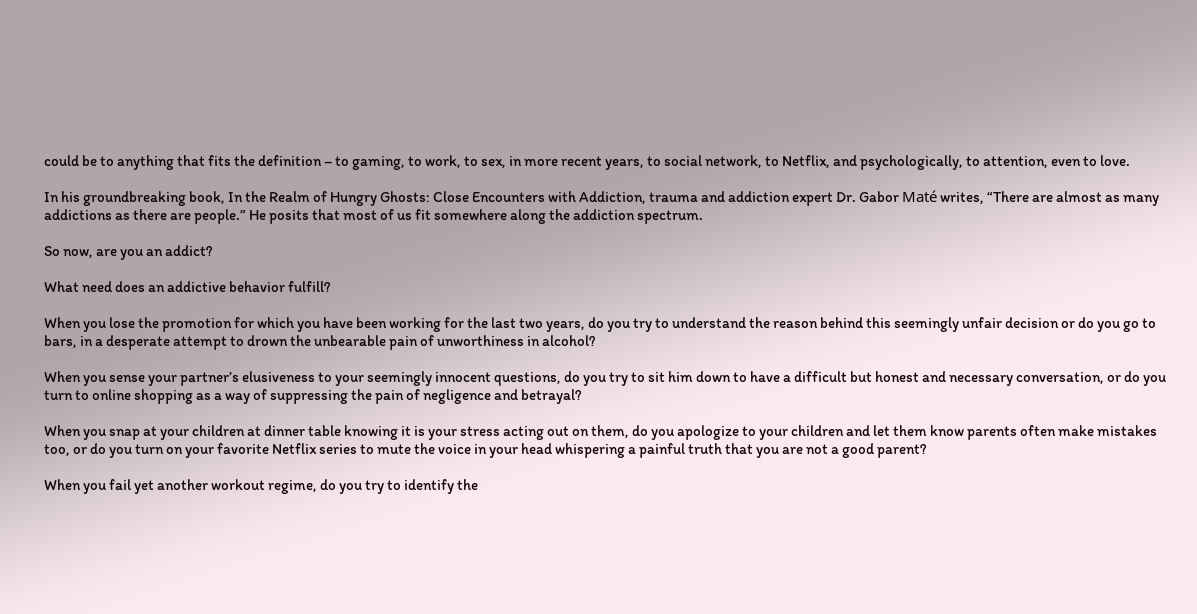could be to anything that fits the definition – to gaming, to work, to sex, in more recent years, to social network, to Netflix, and psychologically, to attention, even to love.

In his groundbreaking book, In the Realm of Hungry Ghosts: Close Encounters with Addiction, trauma and addiction expert Dr. Gabor Maté writes, “There are almost as many addictions as there are people.” He posits that most of us fit somewhere along the addiction spectrum.

So now, are you an addict?

What need does an addictive behavior fulfill?

When you lose the promotion for which you have been working for the last two years, do you try to understand the reason behind this seemingly unfair decision or do you go to bars, in a desperate attempt to drown the unbearable pain of unworthiness in alcohol?

When you sense your partner’s elusiveness to your seemingly innocent questions, do you try to sit him down to have a difficult but honest and necessary conversation, or do you turn to online shopping as a way of suppressing the pain of negligence and betrayal?

When you snap at your children at dinner table knowing it is your stress acting out on them, do you apologize to your children and let them know parents often make mistakes too, or do you turn on your favorite Netflix series to mute the voice in your head whispering a painful truth that you are not a good parent?

When you fail yet another workout regime, do you try to identify the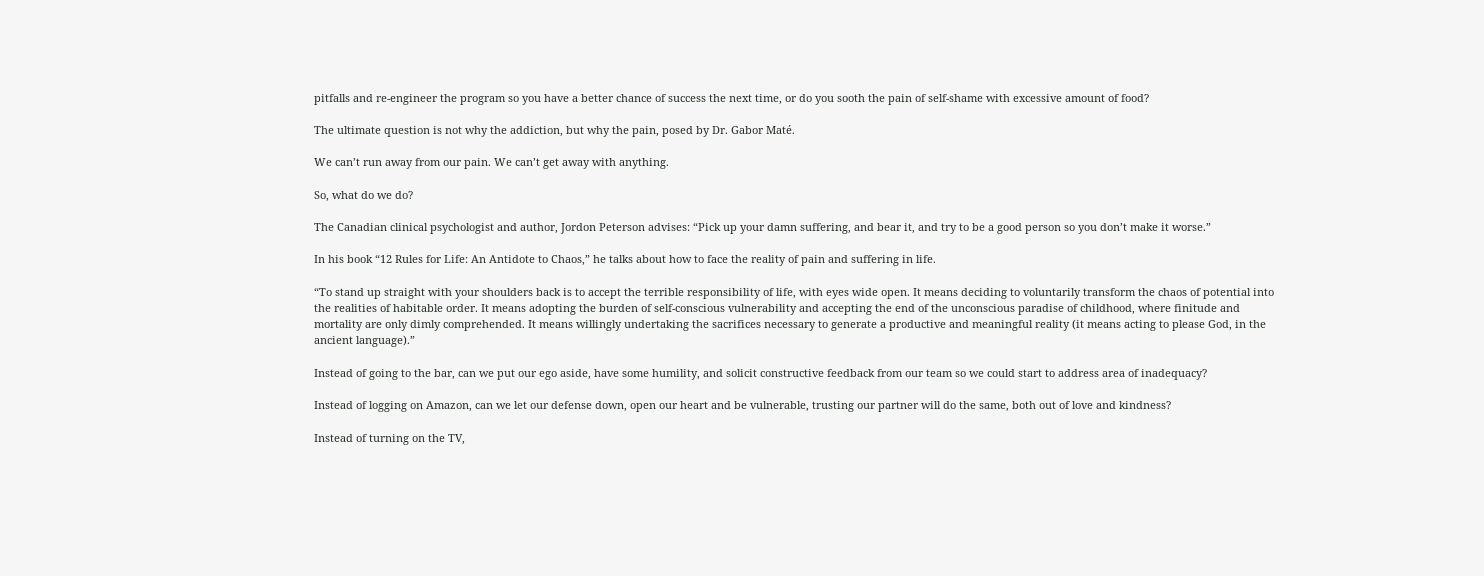pitfalls and re-engineer the program so you have a better chance of success the next time, or do you sooth the pain of self-shame with excessive amount of food?

The ultimate question is not why the addiction, but why the pain, posed by Dr. Gabor Maté.

We can’t run away from our pain. We can’t get away with anything.

So, what do we do?

The Canadian clinical psychologist and author, Jordon Peterson advises: “Pick up your damn suffering, and bear it, and try to be a good person so you don’t make it worse.”

In his book “12 Rules for Life: An Antidote to Chaos,” he talks about how to face the reality of pain and suffering in life.

“To stand up straight with your shoulders back is to accept the terrible responsibility of life, with eyes wide open. It means deciding to voluntarily transform the chaos of potential into the realities of habitable order. It means adopting the burden of self-conscious vulnerability and accepting the end of the unconscious paradise of childhood, where finitude and mortality are only dimly comprehended. It means willingly undertaking the sacrifices necessary to generate a productive and meaningful reality (it means acting to please God, in the ancient language).”

Instead of going to the bar, can we put our ego aside, have some humility, and solicit constructive feedback from our team so we could start to address area of inadequacy?

Instead of logging on Amazon, can we let our defense down, open our heart and be vulnerable, trusting our partner will do the same, both out of love and kindness?

Instead of turning on the TV,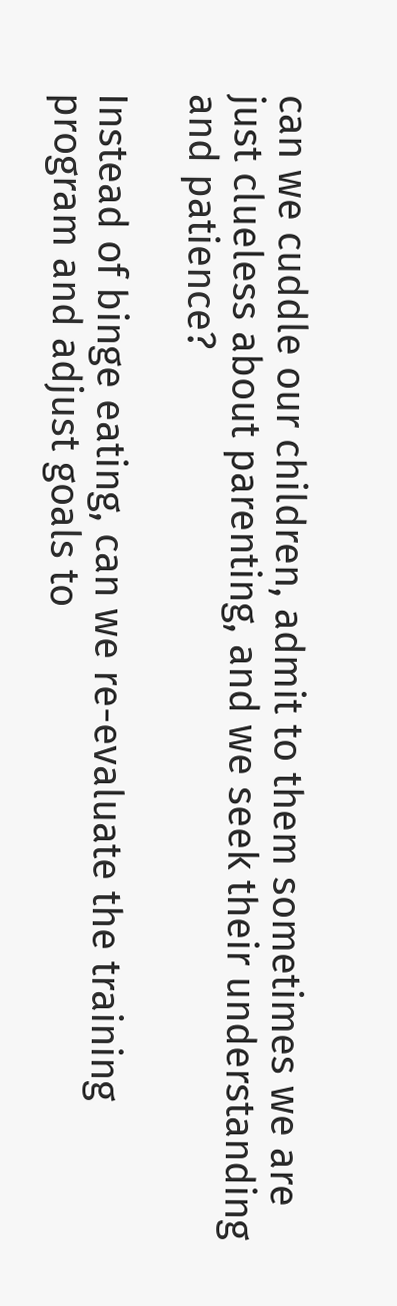can we cuddle our children, admit to them sometimes we are just clueless about parenting, and we seek their understanding and patience?

Instead of binge eating, can we re-evaluate the training program and adjust goals to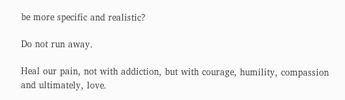be more specific and realistic?

Do not run away.

Heal our pain, not with addiction, but with courage, humility, compassion and ultimately, love.